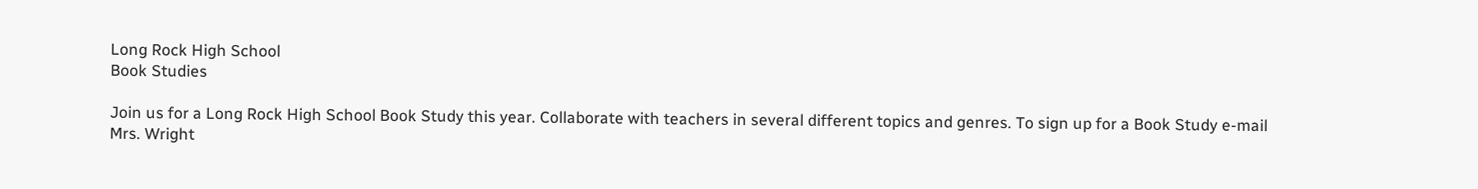Long Rock High School
Book Studies

Join us for a Long Rock High School Book Study this year. Collaborate with teachers in several different topics and genres. To sign up for a Book Study e-mail Mrs. Wright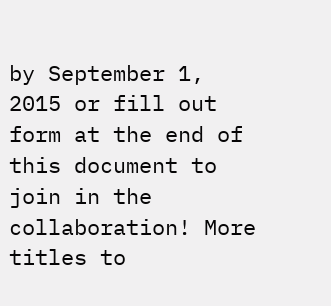by September 1, 2015 or fill out form at the end of this document to join in the collaboration! More titles to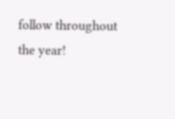follow throughout the year!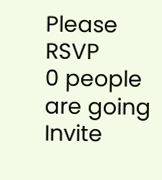Please RSVP
0 people are going
Invite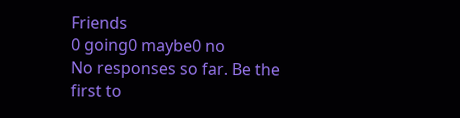Friends
0 going0 maybe0 no
No responses so far. Be the first to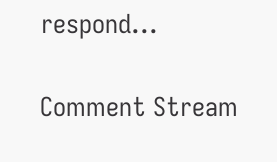respond...

Comment Stream